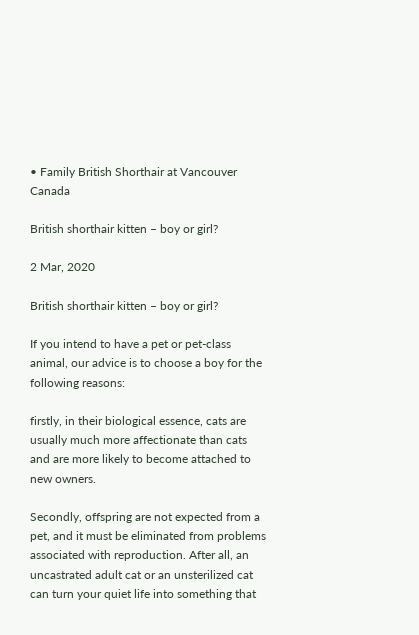• Family British Shorthair at Vancouver Canada

British shorthair kitten – boy or girl?

2 Mar, 2020

British shorthair kitten – boy or girl?

If you intend to have a pet or pet-class animal, our advice is to choose a boy for the following reasons:

firstly, in their biological essence, cats are usually much more affectionate than cats and are more likely to become attached to new owners.

Secondly, offspring are not expected from a pet, and it must be eliminated from problems associated with reproduction. After all, an uncastrated adult cat or an unsterilized cat can turn your quiet life into something that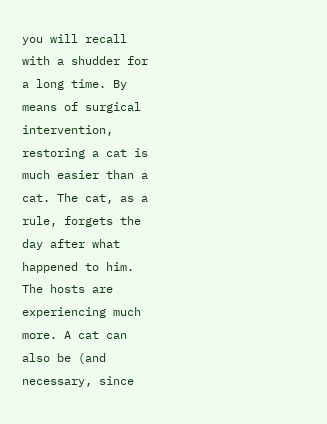you will recall with a shudder for a long time. By means of surgical intervention, restoring a cat is much easier than a cat. The cat, as a rule, forgets the day after what happened to him. The hosts are experiencing much more. A cat can also be (and necessary, since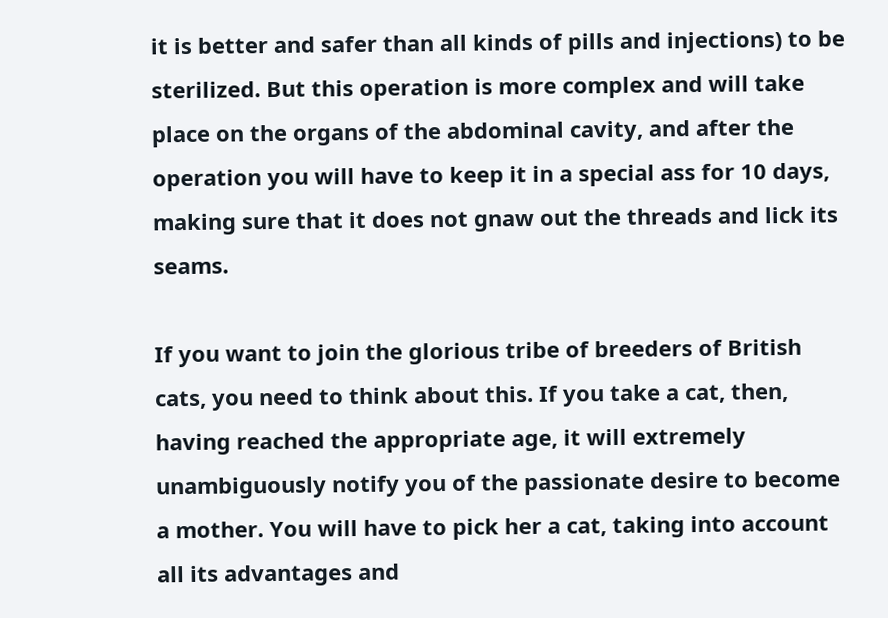it is better and safer than all kinds of pills and injections) to be sterilized. But this operation is more complex and will take place on the organs of the abdominal cavity, and after the operation you will have to keep it in a special ass for 10 days, making sure that it does not gnaw out the threads and lick its seams.

If you want to join the glorious tribe of breeders of British cats, you need to think about this. If you take a cat, then, having reached the appropriate age, it will extremely unambiguously notify you of the passionate desire to become a mother. You will have to pick her a cat, taking into account all its advantages and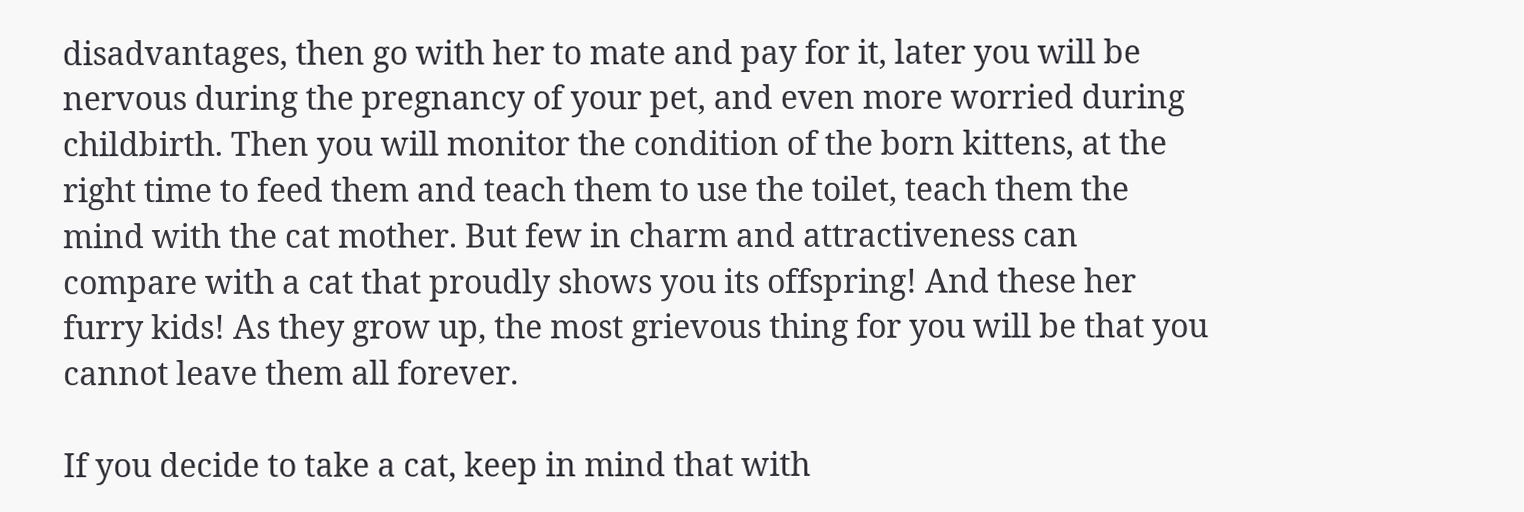disadvantages, then go with her to mate and pay for it, later you will be nervous during the pregnancy of your pet, and even more worried during childbirth. Then you will monitor the condition of the born kittens, at the right time to feed them and teach them to use the toilet, teach them the mind with the cat mother. But few in charm and attractiveness can compare with a cat that proudly shows you its offspring! And these her furry kids! As they grow up, the most grievous thing for you will be that you cannot leave them all forever.

If you decide to take a cat, keep in mind that with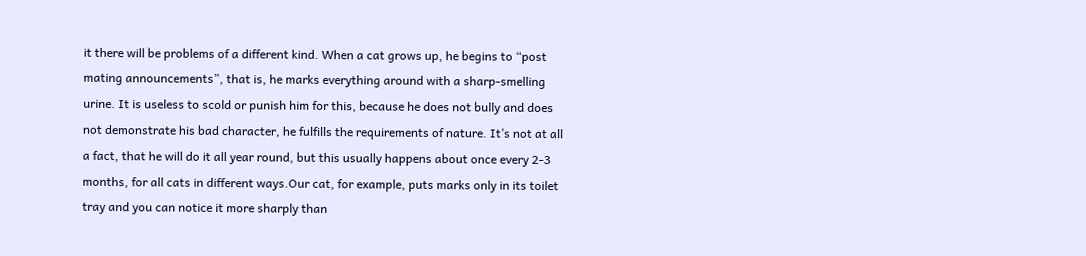it there will be problems of a different kind. When a cat grows up, he begins to “post mating announcements”, that is, he marks everything around with a sharp-smelling urine. It is useless to scold or punish him for this, because he does not bully and does not demonstrate his bad character, he fulfills the requirements of nature. It’s not at all a fact, that he will do it all year round, but this usually happens about once every 2-3 months, for all cats in different ways.Our cat, for example, puts marks only in its toilet tray and you can notice it more sharply than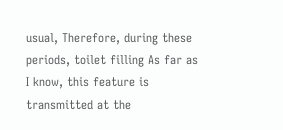usual, Therefore, during these periods, toilet filling As far as I know, this feature is transmitted at the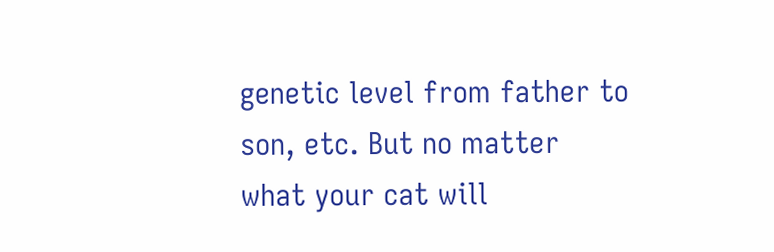genetic level from father to son, etc. But no matter what your cat will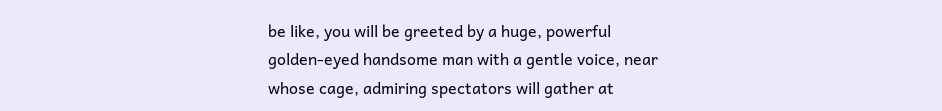be like, you will be greeted by a huge, powerful golden-eyed handsome man with a gentle voice, near whose cage, admiring spectators will gather at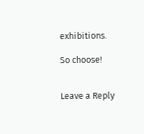exhibitions.

So choose!


Leave a Reply